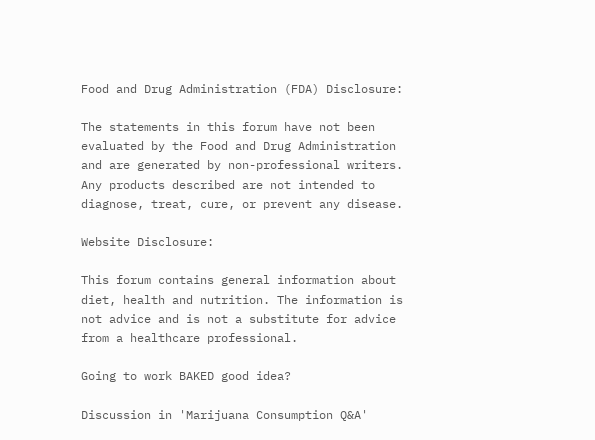Food and Drug Administration (FDA) Disclosure:

The statements in this forum have not been evaluated by the Food and Drug Administration and are generated by non-professional writers. Any products described are not intended to diagnose, treat, cure, or prevent any disease.

Website Disclosure:

This forum contains general information about diet, health and nutrition. The information is not advice and is not a substitute for advice from a healthcare professional.

Going to work BAKED good idea?

Discussion in 'Marijuana Consumption Q&A'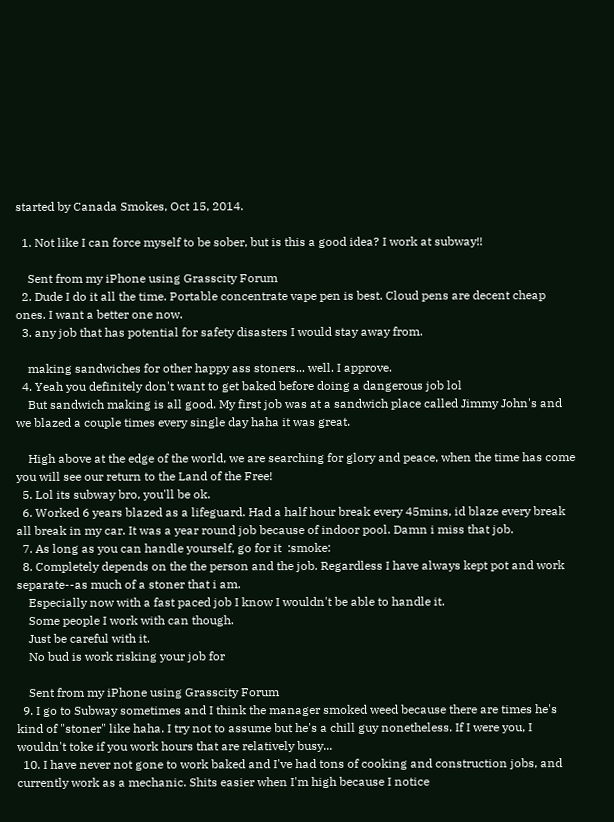started by Canada Smokes, Oct 15, 2014.

  1. Not like I can force myself to be sober, but is this a good idea? I work at subway!!

    Sent from my iPhone using Grasscity Forum
  2. Dude I do it all the time. Portable concentrate vape pen is best. Cloud pens are decent cheap ones. I want a better one now.
  3. any job that has potential for safety disasters I would stay away from.

    making sandwiches for other happy ass stoners... well. I approve.
  4. Yeah you definitely don't want to get baked before doing a dangerous job lol
    But sandwich making is all good. My first job was at a sandwich place called Jimmy John's and we blazed a couple times every single day haha it was great.

    High above at the edge of the world, we are searching for glory and peace, when the time has come you will see our return to the Land of the Free!
  5. Lol its subway bro, you'll be ok.
  6. Worked 6 years blazed as a lifeguard. Had a half hour break every 45mins, id blaze every break all break in my car. It was a year round job because of indoor pool. Damn i miss that job.
  7. As long as you can handle yourself, go for it  :smoke:
  8. Completely depends on the the person and the job. Regardless I have always kept pot and work separate--as much of a stoner that i am.
    Especially now with a fast paced job I know I wouldn't be able to handle it.
    Some people I work with can though.
    Just be careful with it.
    No bud is work risking your job for

    Sent from my iPhone using Grasscity Forum
  9. I go to Subway sometimes and I think the manager smoked weed because there are times he's kind of "stoner" like haha. I try not to assume but he's a chill guy nonetheless. If I were you, I wouldn't toke if you work hours that are relatively busy...
  10. I have never not gone to work baked and I've had tons of cooking and construction jobs, and currently work as a mechanic. Shits easier when I'm high because I notice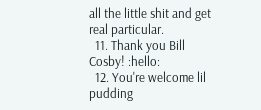all the little shit and get real particular.
  11. Thank you Bill Cosby! :hello:
  12. You're welcome lil pudding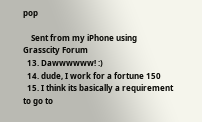pop

    Sent from my iPhone using Grasscity Forum
  13. Dawwwwww! :)
  14. dude, I work for a fortune 150
  15. I think its basically a requirement to go to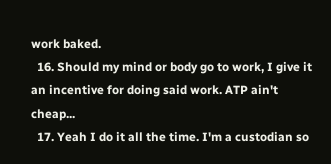work baked.
  16. Should my mind or body go to work, I give it an incentive for doing said work. ATP ain't cheap...
  17. Yeah I do it all the time. I'm a custodian so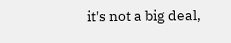it's not a big deal,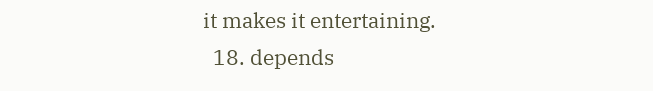it makes it entertaining.
  18. depends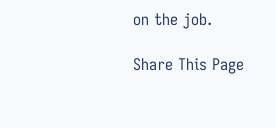on the job.

Share This Page